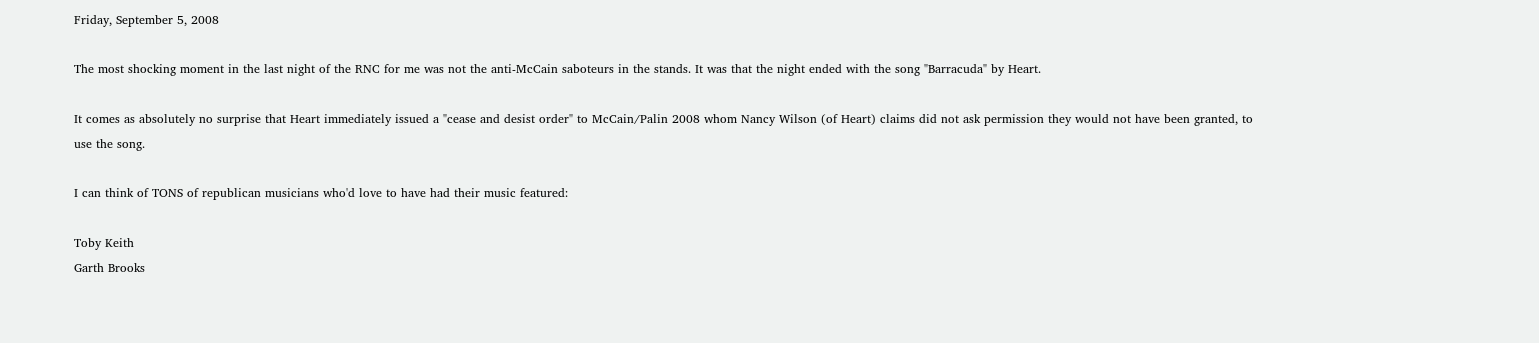Friday, September 5, 2008

The most shocking moment in the last night of the RNC for me was not the anti-McCain saboteurs in the stands. It was that the night ended with the song "Barracuda" by Heart.

It comes as absolutely no surprise that Heart immediately issued a "cease and desist order" to McCain/Palin 2008 whom Nancy Wilson (of Heart) claims did not ask permission they would not have been granted, to use the song.

I can think of TONS of republican musicians who'd love to have had their music featured:

Toby Keith
Garth Brooks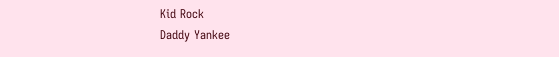Kid Rock
Daddy Yankee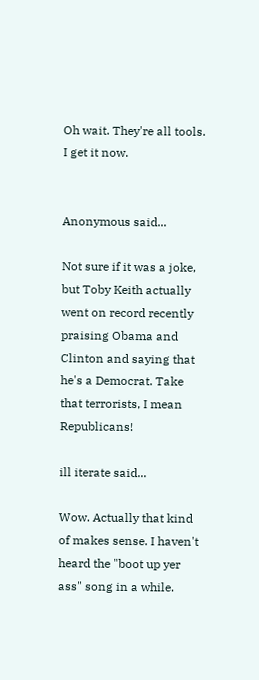Oh wait. They're all tools. I get it now.


Anonymous said...

Not sure if it was a joke, but Toby Keith actually went on record recently praising Obama and Clinton and saying that he's a Democrat. Take that terrorists, I mean Republicans!

ill iterate said...

Wow. Actually that kind of makes sense. I haven't heard the "boot up yer ass" song in a while.